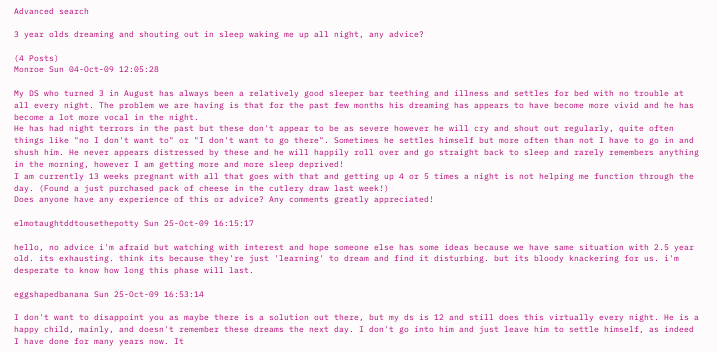Advanced search

3 year olds dreaming and shouting out in sleep waking me up all night, any advice?

(4 Posts)
Monroe Sun 04-Oct-09 12:05:28

My DS who turned 3 in August has always been a relatively good sleeper bar teething and illness and settles for bed with no trouble at all every night. The problem we are having is that for the past few months his dreaming has appears to have become more vivid and he has become a lot more vocal in the night.
He has had night terrors in the past but these don't appear to be as severe however he will cry and shout out regularly, quite often things like "no I don't want to" or "I don't want to go there". Sometimes he settles himself but more often than not I have to go in and shush him. He never appears distressed by these and he will happily roll over and go straight back to sleep and rarely remembers anything in the morning, however I am getting more and more sleep deprived!
I am currently 13 weeks pregnant with all that goes with that and getting up 4 or 5 times a night is not helping me function through the day. (Found a just purchased pack of cheese in the cutlery draw last week!)
Does anyone have any experience of this or advice? Any comments greatly appreciated!

elmotaughtddtousethepotty Sun 25-Oct-09 16:15:17

hello, no advice i'm afraid but watching with interest and hope someone else has some ideas because we have same situation with 2.5 year old. its exhausting. think its because they're just 'learning' to dream and find it disturbing. but its bloody knackering for us. i'm desperate to know how long this phase will last.

eggshapedbanana Sun 25-Oct-09 16:53:14

I don't want to disappoint you as maybe there is a solution out there, but my ds is 12 and still does this virtually every night. He is a happy child, mainly, and doesn't remember these dreams the next day. I don't go into him and just leave him to settle himself, as indeed I have done for many years now. It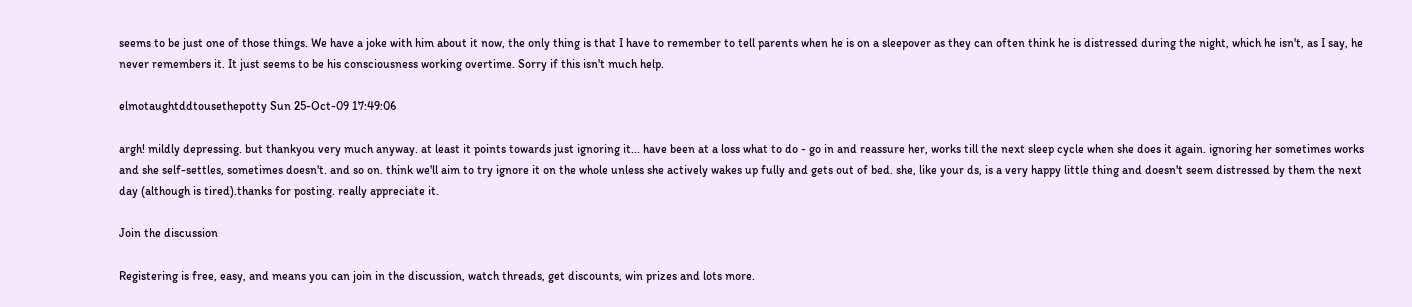seems to be just one of those things. We have a joke with him about it now, the only thing is that I have to remember to tell parents when he is on a sleepover as they can often think he is distressed during the night, which he isn't, as I say, he never remembers it. It just seems to be his consciousness working overtime. Sorry if this isn't much help.

elmotaughtddtousethepotty Sun 25-Oct-09 17:49:06

argh! mildly depressing. but thankyou very much anyway. at least it points towards just ignoring it... have been at a loss what to do - go in and reassure her, works till the next sleep cycle when she does it again. ignoring her sometimes works and she self-settles, sometimes doesn't. and so on. think we'll aim to try ignore it on the whole unless she actively wakes up fully and gets out of bed. she, like your ds, is a very happy little thing and doesn't seem distressed by them the next day (although is tired).thanks for posting. really appreciate it.

Join the discussion

Registering is free, easy, and means you can join in the discussion, watch threads, get discounts, win prizes and lots more.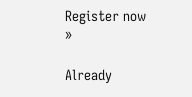Register now »

Already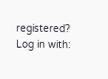registered? Log in with: